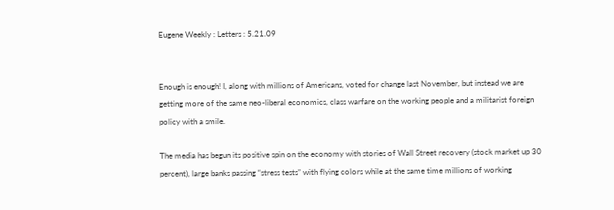Eugene Weekly : Letters : 5.21.09


Enough is enough! I, along with millions of Americans, voted for change last November, but instead we are getting more of the same neo-liberal economics, class warfare on the working people and a militarist foreign policy with a smile.

The media has begun its positive spin on the economy with stories of Wall Street recovery (stock market up 30 percent), large banks passing “stress tests” with flying colors while at the same time millions of working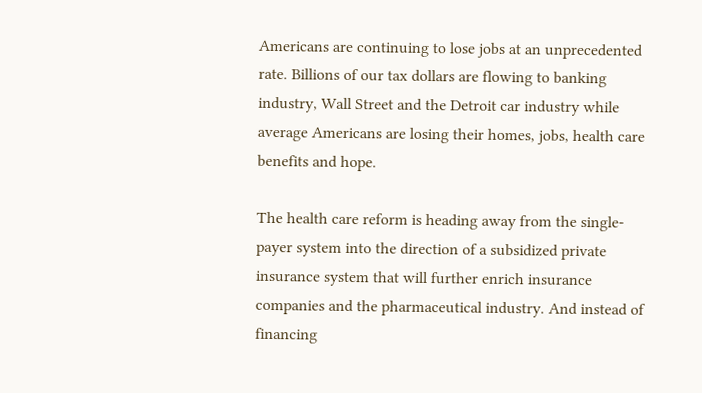Americans are continuing to lose jobs at an unprecedented rate. Billions of our tax dollars are flowing to banking industry, Wall Street and the Detroit car industry while average Americans are losing their homes, jobs, health care benefits and hope.

The health care reform is heading away from the single-payer system into the direction of a subsidized private insurance system that will further enrich insurance companies and the pharmaceutical industry. And instead of financing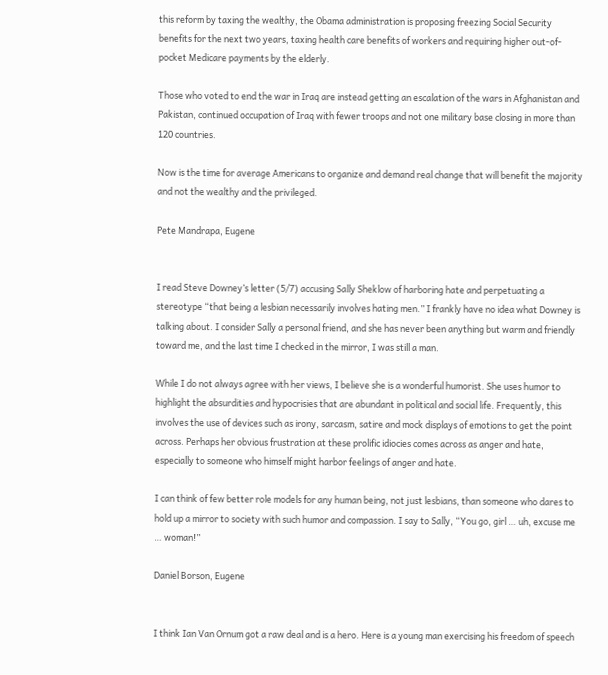this reform by taxing the wealthy, the Obama administration is proposing freezing Social Security benefits for the next two years, taxing health care benefits of workers and requiring higher out-of-pocket Medicare payments by the elderly.

Those who voted to end the war in Iraq are instead getting an escalation of the wars in Afghanistan and Pakistan, continued occupation of Iraq with fewer troops and not one military base closing in more than 120 countries.

Now is the time for average Americans to organize and demand real change that will benefit the majority and not the wealthy and the privileged.

Pete Mandrapa, Eugene


I read Steve Downey’s letter (5/7) accusing Sally Sheklow of harboring hate and perpetuating a stereotype “that being a lesbian necessarily involves hating men.” I frankly have no idea what Downey is talking about. I consider Sally a personal friend, and she has never been anything but warm and friendly toward me, and the last time I checked in the mirror, I was still a man.

While I do not always agree with her views, I believe she is a wonderful humorist. She uses humor to highlight the absurdities and hypocrisies that are abundant in political and social life. Frequently, this involves the use of devices such as irony, sarcasm, satire and mock displays of emotions to get the point across. Perhaps her obvious frustration at these prolific idiocies comes across as anger and hate, especially to someone who himself might harbor feelings of anger and hate.

I can think of few better role models for any human being, not just lesbians, than someone who dares to hold up a mirror to society with such humor and compassion. I say to Sally, “You go, girl … uh, excuse me … woman!”

Daniel Borson, Eugene


I think Ian Van Ornum got a raw deal and is a hero. Here is a young man exercising his freedom of speech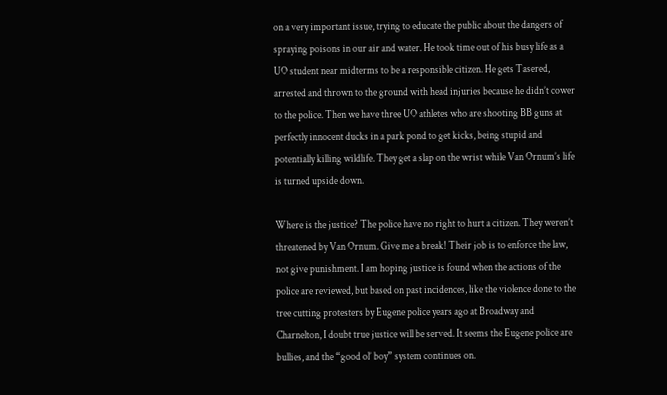on a very important issue, trying to educate the public about the dangers of spraying poisons in our air and water. He took time out of his busy life as a UO student near midterms to be a responsible citizen. He gets Tasered, arrested and thrown to the ground with head injuries because he didn’t cower to the police. Then we have three UO athletes who are shooting BB guns at perfectly innocent ducks in a park pond to get kicks, being stupid and potentially killing wildlife. They get a slap on the wrist while Van Ornum’s life is turned upside down.

Where is the justice? The police have no right to hurt a citizen. They weren’t threatened by Van Ornum. Give me a break! Their job is to enforce the law, not give punishment. I am hoping justice is found when the actions of the police are reviewed, but based on past incidences, like the violence done to the tree cutting protesters by Eugene police years ago at Broadway and Charnelton, I doubt true justice will be served. It seems the Eugene police are bullies, and the “good ol’ boy” system continues on.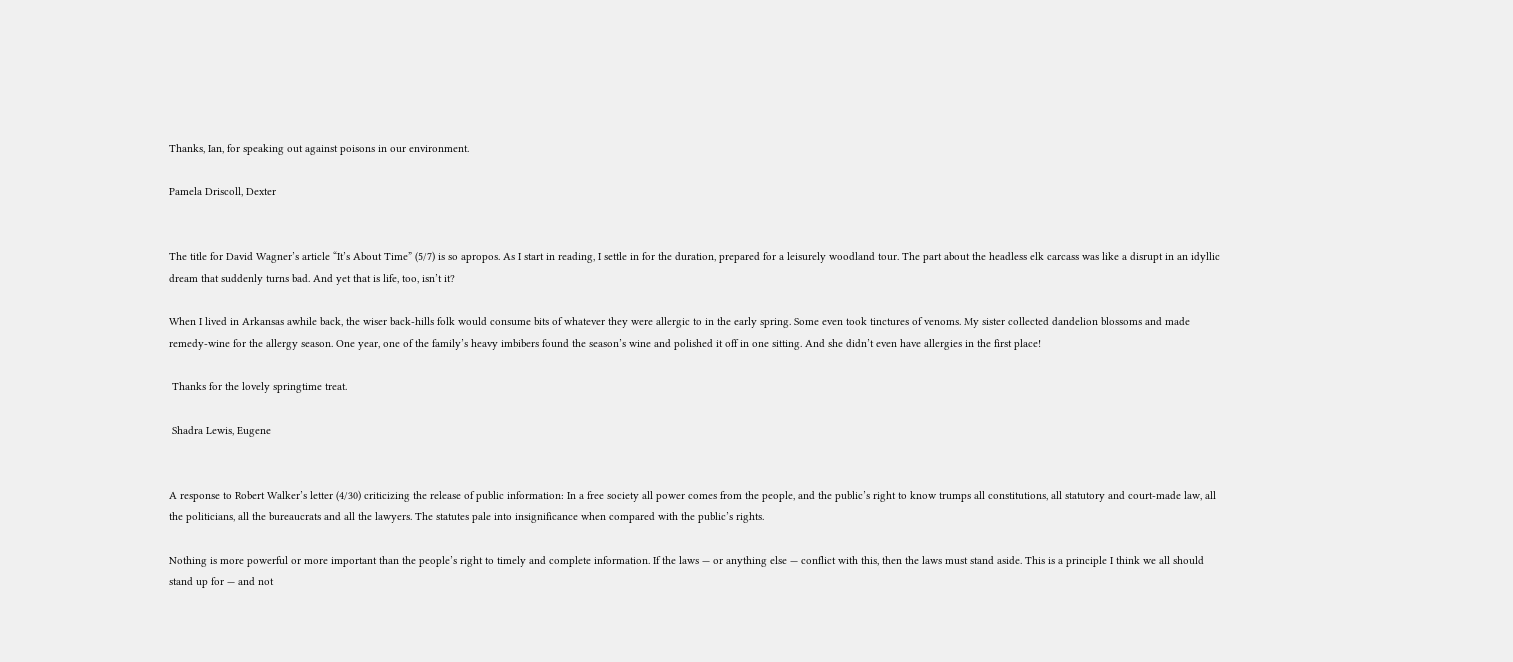Thanks, Ian, for speaking out against poisons in our environment.

Pamela Driscoll, Dexter


The title for David Wagner’s article “It’s About Time” (5/7) is so apropos. As I start in reading, I settle in for the duration, prepared for a leisurely woodland tour. The part about the headless elk carcass was like a disrupt in an idyllic dream that suddenly turns bad. And yet that is life, too, isn’t it?

When I lived in Arkansas awhile back, the wiser back-hills folk would consume bits of whatever they were allergic to in the early spring. Some even took tinctures of venoms. My sister collected dandelion blossoms and made remedy-wine for the allergy season. One year, one of the family’s heavy imbibers found the season’s wine and polished it off in one sitting. And she didn’t even have allergies in the first place!

 Thanks for the lovely springtime treat.

 Shadra Lewis, Eugene


A response to Robert Walker’s letter (4/30) criticizing the release of public information: In a free society all power comes from the people, and the public’s right to know trumps all constitutions, all statutory and court-made law, all the politicians, all the bureaucrats and all the lawyers. The statutes pale into insignificance when compared with the public’s rights.

Nothing is more powerful or more important than the people’s right to timely and complete information. If the laws — or anything else — conflict with this, then the laws must stand aside. This is a principle I think we all should stand up for — and not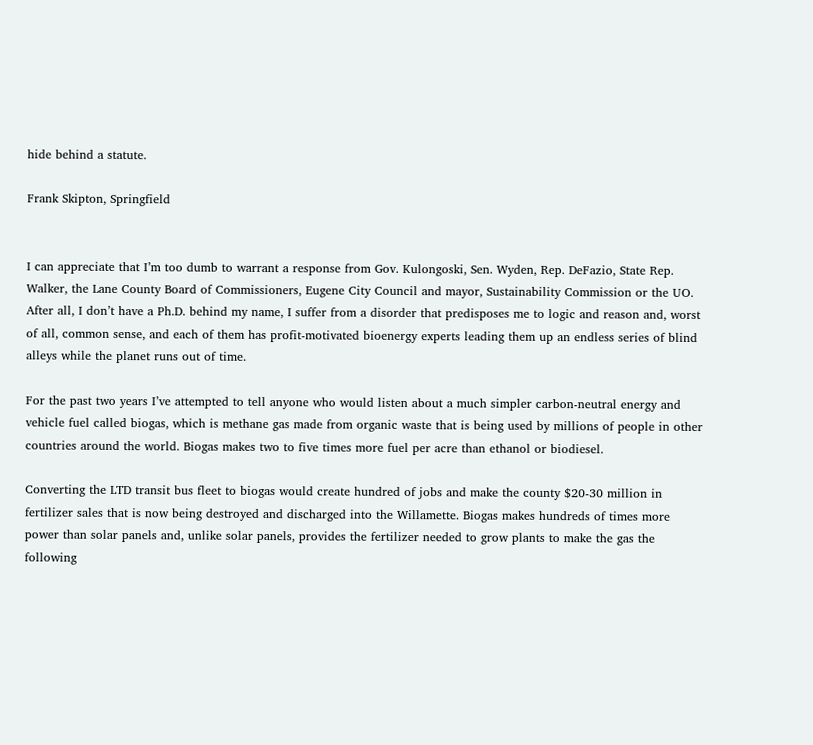hide behind a statute.

Frank Skipton, Springfield


I can appreciate that I’m too dumb to warrant a response from Gov. Kulongoski, Sen. Wyden, Rep. DeFazio, State Rep. Walker, the Lane County Board of Commissioners, Eugene City Council and mayor, Sustainability Commission or the UO. After all, I don’t have a Ph.D. behind my name, I suffer from a disorder that predisposes me to logic and reason and, worst of all, common sense, and each of them has profit-motivated bioenergy experts leading them up an endless series of blind alleys while the planet runs out of time.

For the past two years I’ve attempted to tell anyone who would listen about a much simpler carbon-neutral energy and vehicle fuel called biogas, which is methane gas made from organic waste that is being used by millions of people in other countries around the world. Biogas makes two to five times more fuel per acre than ethanol or biodiesel.

Converting the LTD transit bus fleet to biogas would create hundred of jobs and make the county $20-30 million in fertilizer sales that is now being destroyed and discharged into the Willamette. Biogas makes hundreds of times more power than solar panels and, unlike solar panels, provides the fertilizer needed to grow plants to make the gas the following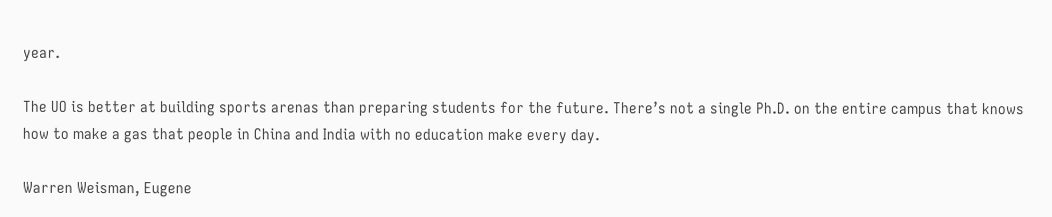year.

The UO is better at building sports arenas than preparing students for the future. There’s not a single Ph.D. on the entire campus that knows how to make a gas that people in China and India with no education make every day.

Warren Weisman, Eugene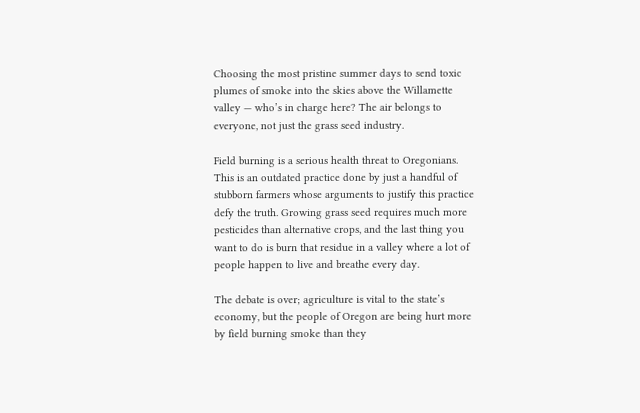Choosing the most pristine summer days to send toxic plumes of smoke into the skies above the Willamette valley — who’s in charge here? The air belongs to everyone, not just the grass seed industry.

Field burning is a serious health threat to Oregonians. This is an outdated practice done by just a handful of stubborn farmers whose arguments to justify this practice defy the truth. Growing grass seed requires much more pesticides than alternative crops, and the last thing you want to do is burn that residue in a valley where a lot of people happen to live and breathe every day.

The debate is over; agriculture is vital to the state’s economy, but the people of Oregon are being hurt more by field burning smoke than they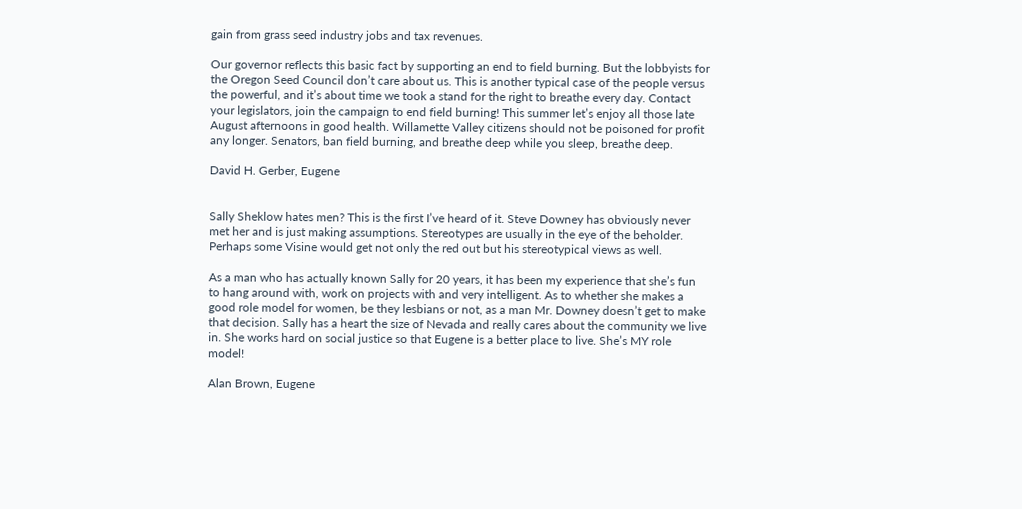gain from grass seed industry jobs and tax revenues.

Our governor reflects this basic fact by supporting an end to field burning. But the lobbyists for the Oregon Seed Council don’t care about us. This is another typical case of the people versus the powerful, and it’s about time we took a stand for the right to breathe every day. Contact your legislators, join the campaign to end field burning! This summer let’s enjoy all those late August afternoons in good health. Willamette Valley citizens should not be poisoned for profit any longer. Senators, ban field burning, and breathe deep while you sleep, breathe deep.

David H. Gerber, Eugene


Sally Sheklow hates men? This is the first I’ve heard of it. Steve Downey has obviously never met her and is just making assumptions. Stereotypes are usually in the eye of the beholder. Perhaps some Visine would get not only the red out but his stereotypical views as well.

As a man who has actually known Sally for 20 years, it has been my experience that she’s fun to hang around with, work on projects with and very intelligent. As to whether she makes a good role model for women, be they lesbians or not, as a man Mr. Downey doesn’t get to make that decision. Sally has a heart the size of Nevada and really cares about the community we live in. She works hard on social justice so that Eugene is a better place to live. She’s MY role model!

Alan Brown, Eugene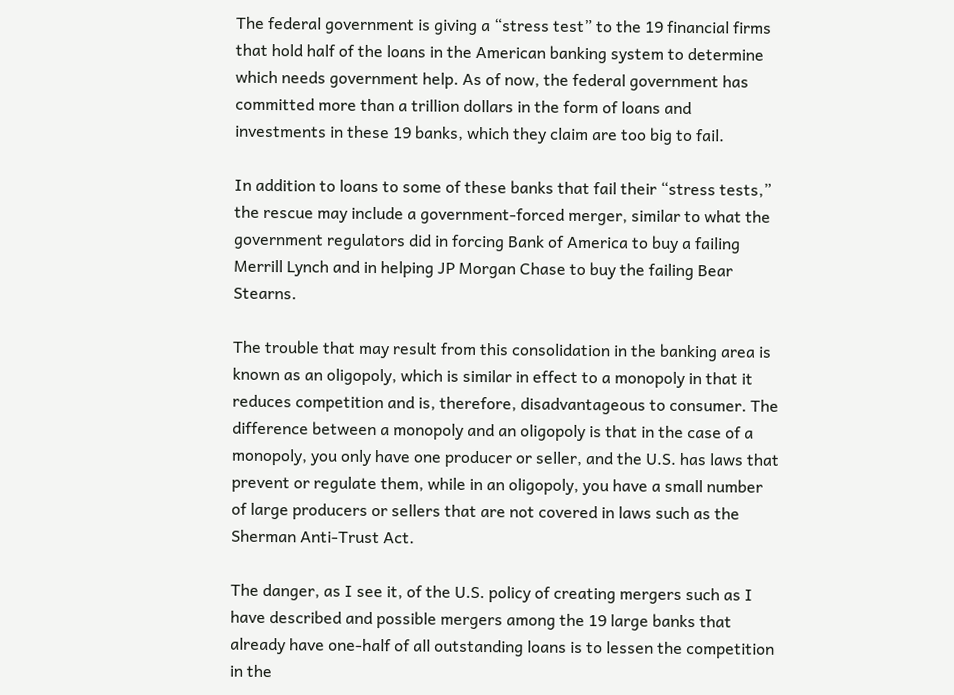The federal government is giving a “stress test” to the 19 financial firms that hold half of the loans in the American banking system to determine which needs government help. As of now, the federal government has committed more than a trillion dollars in the form of loans and investments in these 19 banks, which they claim are too big to fail.

In addition to loans to some of these banks that fail their “stress tests,” the rescue may include a government-forced merger, similar to what the government regulators did in forcing Bank of America to buy a failing Merrill Lynch and in helping JP Morgan Chase to buy the failing Bear Stearns.

The trouble that may result from this consolidation in the banking area is known as an oligopoly, which is similar in effect to a monopoly in that it reduces competition and is, therefore, disadvantageous to consumer. The difference between a monopoly and an oligopoly is that in the case of a monopoly, you only have one producer or seller, and the U.S. has laws that prevent or regulate them, while in an oligopoly, you have a small number of large producers or sellers that are not covered in laws such as the Sherman Anti-Trust Act.

The danger, as I see it, of the U.S. policy of creating mergers such as I have described and possible mergers among the 19 large banks that already have one-half of all outstanding loans is to lessen the competition in the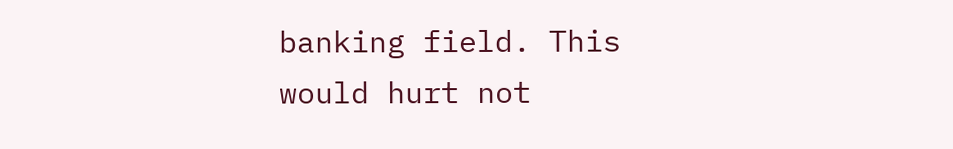banking field. This would hurt not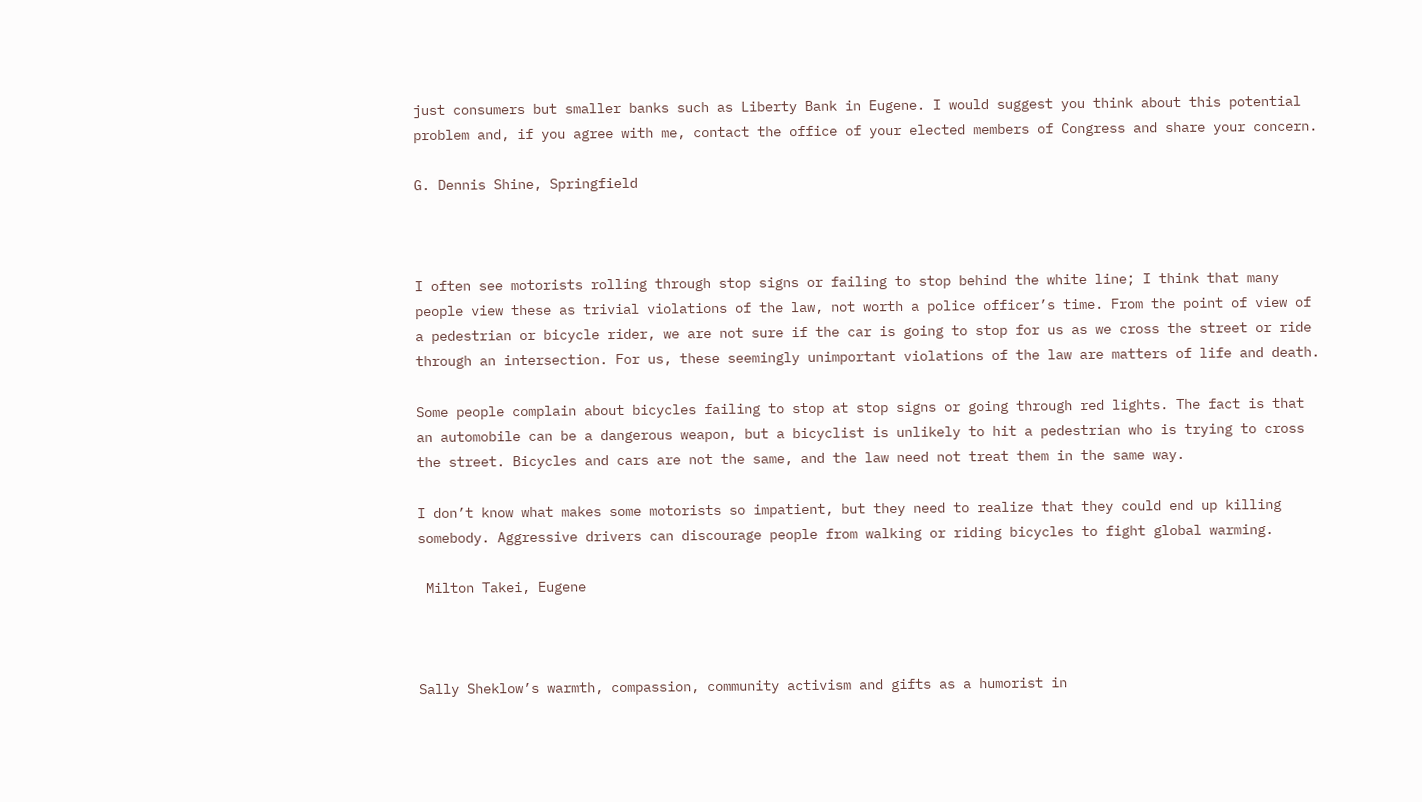just consumers but smaller banks such as Liberty Bank in Eugene. I would suggest you think about this potential problem and, if you agree with me, contact the office of your elected members of Congress and share your concern.

G. Dennis Shine, Springfield



I often see motorists rolling through stop signs or failing to stop behind the white line; I think that many people view these as trivial violations of the law, not worth a police officer’s time. From the point of view of a pedestrian or bicycle rider, we are not sure if the car is going to stop for us as we cross the street or ride through an intersection. For us, these seemingly unimportant violations of the law are matters of life and death.

Some people complain about bicycles failing to stop at stop signs or going through red lights. The fact is that an automobile can be a dangerous weapon, but a bicyclist is unlikely to hit a pedestrian who is trying to cross the street. Bicycles and cars are not the same, and the law need not treat them in the same way.

I don’t know what makes some motorists so impatient, but they need to realize that they could end up killing somebody. Aggressive drivers can discourage people from walking or riding bicycles to fight global warming.

 Milton Takei, Eugene



Sally Sheklow’s warmth, compassion, community activism and gifts as a humorist in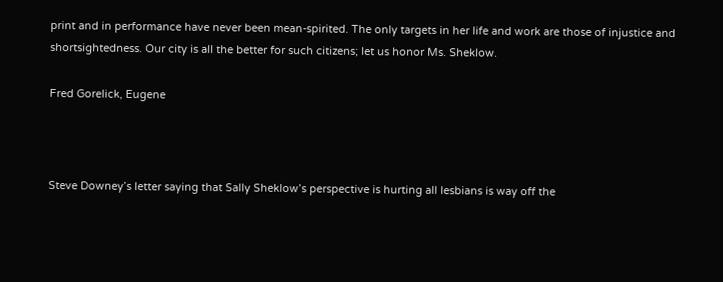print and in performance have never been mean-spirited. The only targets in her life and work are those of injustice and shortsightedness. Our city is all the better for such citizens; let us honor Ms. Sheklow.

Fred Gorelick, Eugene



Steve Downey’s letter saying that Sally Sheklow’s perspective is hurting all lesbians is way off the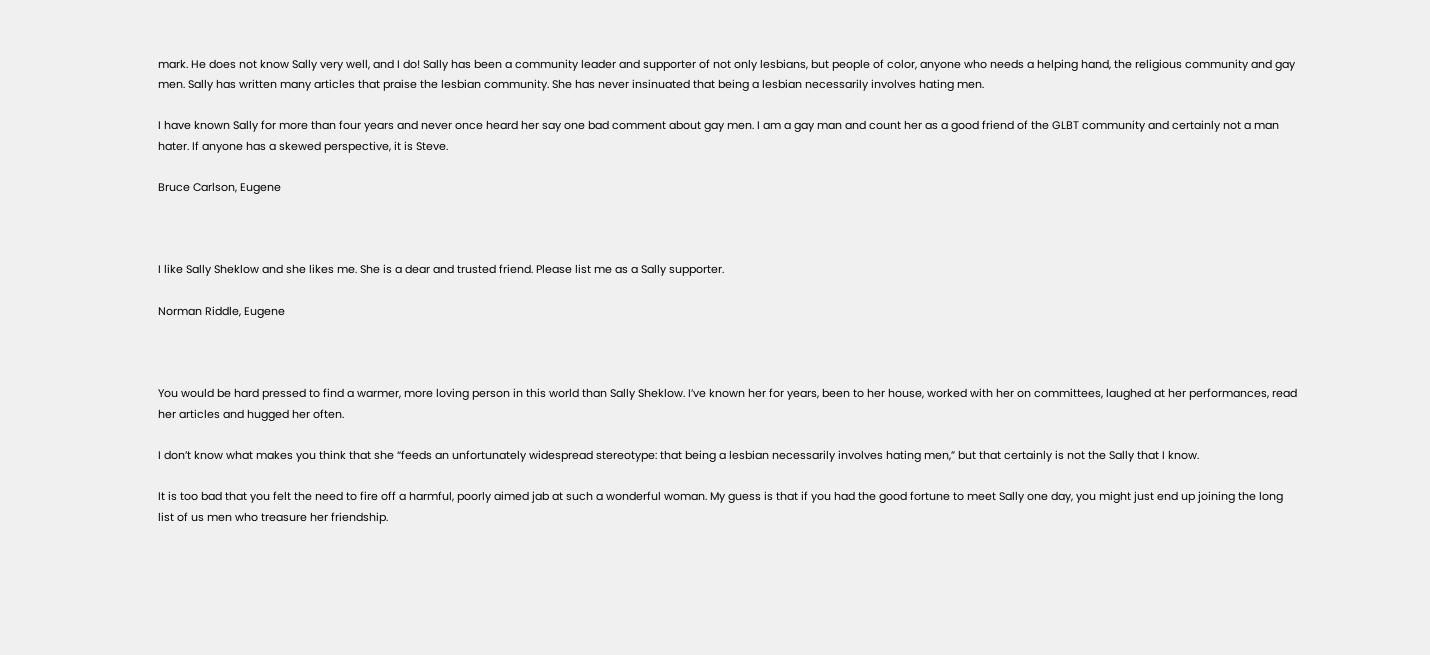mark. He does not know Sally very well, and I do! Sally has been a community leader and supporter of not only lesbians, but people of color, anyone who needs a helping hand, the religious community and gay men. Sally has written many articles that praise the lesbian community. She has never insinuated that being a lesbian necessarily involves hating men.

I have known Sally for more than four years and never once heard her say one bad comment about gay men. I am a gay man and count her as a good friend of the GLBT community and certainly not a man hater. If anyone has a skewed perspective, it is Steve.

Bruce Carlson, Eugene



I like Sally Sheklow and she likes me. She is a dear and trusted friend. Please list me as a Sally supporter.

Norman Riddle, Eugene



You would be hard pressed to find a warmer, more loving person in this world than Sally Sheklow. I’ve known her for years, been to her house, worked with her on committees, laughed at her performances, read her articles and hugged her often.

I don’t know what makes you think that she “feeds an unfortunately widespread stereotype: that being a lesbian necessarily involves hating men,” but that certainly is not the Sally that I know.

It is too bad that you felt the need to fire off a harmful, poorly aimed jab at such a wonderful woman. My guess is that if you had the good fortune to meet Sally one day, you might just end up joining the long list of us men who treasure her friendship.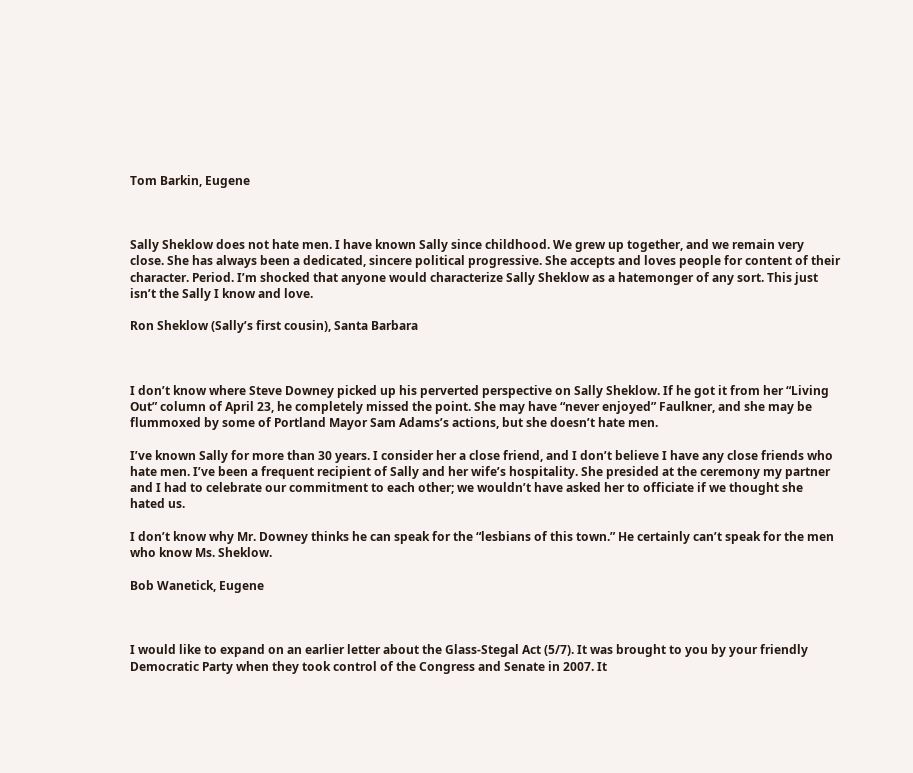Tom Barkin, Eugene



Sally Sheklow does not hate men. I have known Sally since childhood. We grew up together, and we remain very close. She has always been a dedicated, sincere political progressive. She accepts and loves people for content of their character. Period. I’m shocked that anyone would characterize Sally Sheklow as a hatemonger of any sort. This just isn’t the Sally I know and love.

Ron Sheklow (Sally’s first cousin), Santa Barbara



I don’t know where Steve Downey picked up his perverted perspective on Sally Sheklow. If he got it from her “Living Out” column of April 23, he completely missed the point. She may have “never enjoyed” Faulkner, and she may be flummoxed by some of Portland Mayor Sam Adams’s actions, but she doesn’t hate men.

I’ve known Sally for more than 30 years. I consider her a close friend, and I don’t believe I have any close friends who hate men. I’ve been a frequent recipient of Sally and her wife’s hospitality. She presided at the ceremony my partner and I had to celebrate our commitment to each other; we wouldn’t have asked her to officiate if we thought she hated us.

I don’t know why Mr. Downey thinks he can speak for the “lesbians of this town.” He certainly can’t speak for the men who know Ms. Sheklow.

Bob Wanetick, Eugene



I would like to expand on an earlier letter about the Glass-Stegal Act (5/7). It was brought to you by your friendly Democratic Party when they took control of the Congress and Senate in 2007. It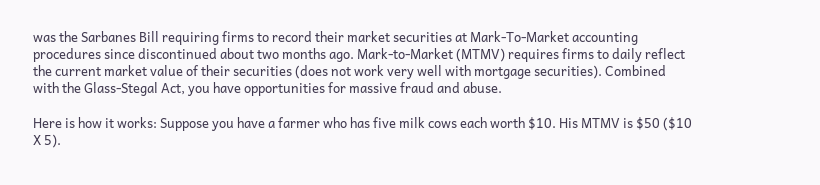was the Sarbanes Bill requiring firms to record their market securities at Mark-To-Market accounting procedures since discontinued about two months ago. Mark-to-Market (MTMV) requires firms to daily reflect the current market value of their securities (does not work very well with mortgage securities). Combined with the Glass-Stegal Act, you have opportunities for massive fraud and abuse.

Here is how it works: Suppose you have a farmer who has five milk cows each worth $10. His MTMV is $50 ($10 X 5).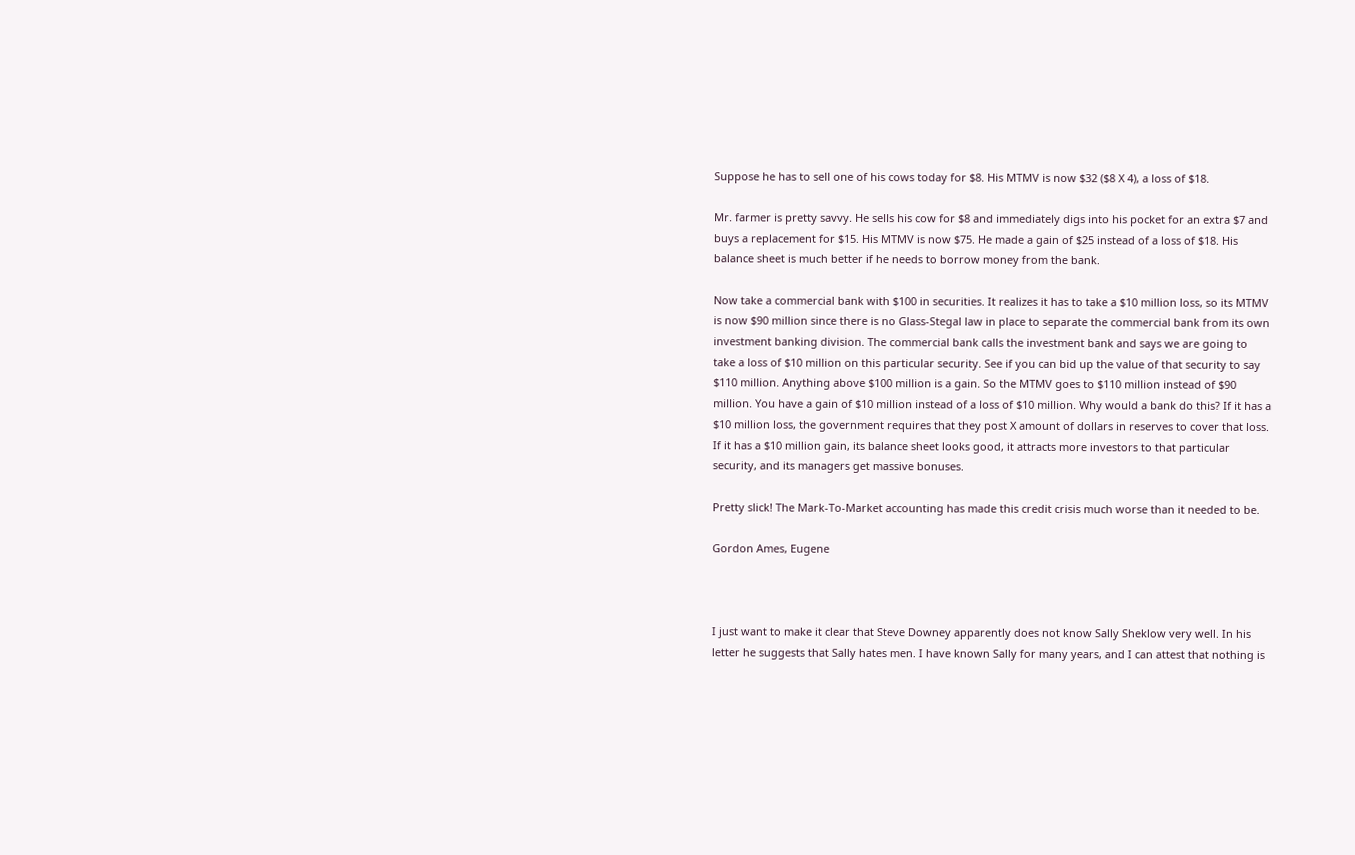Suppose he has to sell one of his cows today for $8. His MTMV is now $32 ($8 X 4), a loss of $18.

Mr. farmer is pretty savvy. He sells his cow for $8 and immediately digs into his pocket for an extra $7 and buys a replacement for $15. His MTMV is now $75. He made a gain of $25 instead of a loss of $18. His balance sheet is much better if he needs to borrow money from the bank.

Now take a commercial bank with $100 in securities. It realizes it has to take a $10 million loss, so its MTMV is now $90 million since there is no Glass-Stegal law in place to separate the commercial bank from its own investment banking division. The commercial bank calls the investment bank and says we are going to take a loss of $10 million on this particular security. See if you can bid up the value of that security to say $110 million. Anything above $100 million is a gain. So the MTMV goes to $110 million instead of $90 million. You have a gain of $10 million instead of a loss of $10 million. Why would a bank do this? If it has a $10 million loss, the government requires that they post X amount of dollars in reserves to cover that loss. If it has a $10 million gain, its balance sheet looks good, it attracts more investors to that particular security, and its managers get massive bonuses.

Pretty slick! The Mark-To-Market accounting has made this credit crisis much worse than it needed to be.

Gordon Ames, Eugene



I just want to make it clear that Steve Downey apparently does not know Sally Sheklow very well. In his letter he suggests that Sally hates men. I have known Sally for many years, and I can attest that nothing is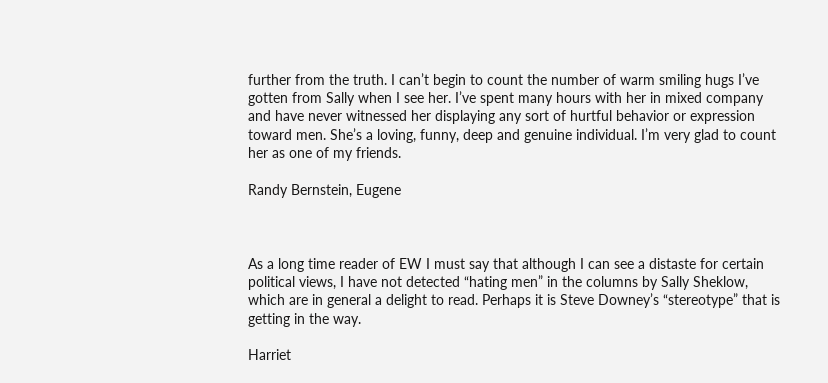further from the truth. I can’t begin to count the number of warm smiling hugs I’ve gotten from Sally when I see her. I’ve spent many hours with her in mixed company and have never witnessed her displaying any sort of hurtful behavior or expression toward men. She’s a loving, funny, deep and genuine individual. I’m very glad to count her as one of my friends.

Randy Bernstein, Eugene



As a long time reader of EW I must say that although I can see a distaste for certain political views, I have not detected “hating men” in the columns by Sally Sheklow, which are in general a delight to read. Perhaps it is Steve Downey’s “stereotype” that is getting in the way.

Harriet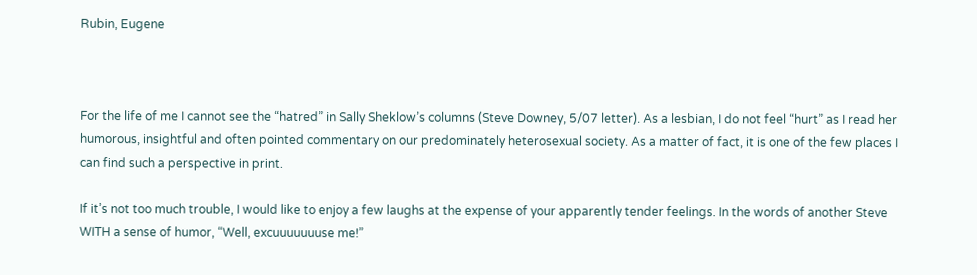Rubin, Eugene



For the life of me I cannot see the “hatred” in Sally Sheklow’s columns (Steve Downey, 5/07 letter). As a lesbian, I do not feel “hurt” as I read her humorous, insightful and often pointed commentary on our predominately heterosexual society. As a matter of fact, it is one of the few places I can find such a perspective in print.

If it’s not too much trouble, I would like to enjoy a few laughs at the expense of your apparently tender feelings. In the words of another Steve WITH a sense of humor, “Well, excuuuuuuuse me!”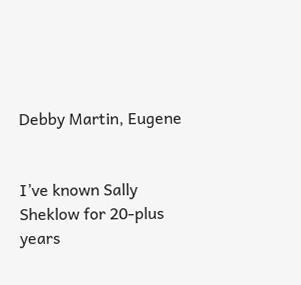Debby Martin, Eugene


I’ve known Sally Sheklow for 20-plus years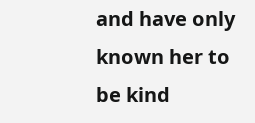and have only known her to be kind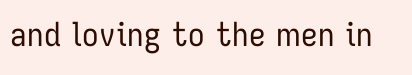and loving to the men in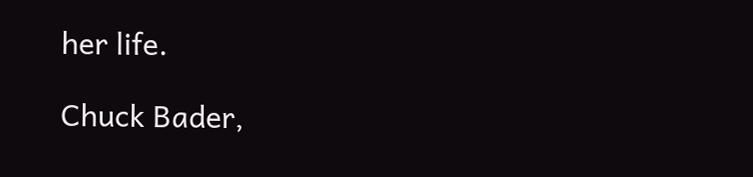her life.

Chuck Bader,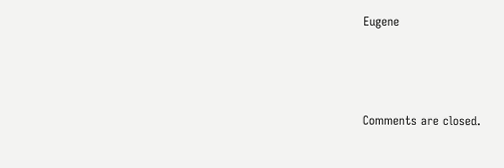Eugene



Comments are closed.